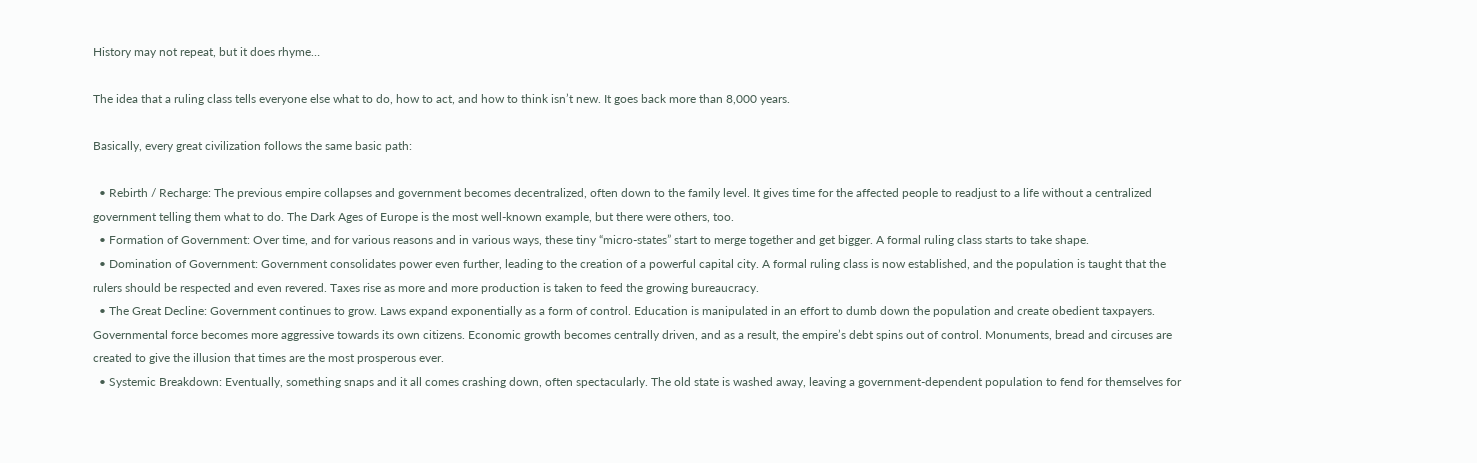History may not repeat, but it does rhyme…

The idea that a ruling class tells everyone else what to do, how to act, and how to think isn’t new. It goes back more than 8,000 years.

Basically, every great civilization follows the same basic path:

  • Rebirth / Recharge: The previous empire collapses and government becomes decentralized, often down to the family level. It gives time for the affected people to readjust to a life without a centralized government telling them what to do. The Dark Ages of Europe is the most well-known example, but there were others, too.
  • Formation of Government: Over time, and for various reasons and in various ways, these tiny “micro-states” start to merge together and get bigger. A formal ruling class starts to take shape.
  • Domination of Government: Government consolidates power even further, leading to the creation of a powerful capital city. A formal ruling class is now established, and the population is taught that the rulers should be respected and even revered. Taxes rise as more and more production is taken to feed the growing bureaucracy.
  • The Great Decline: Government continues to grow. Laws expand exponentially as a form of control. Education is manipulated in an effort to dumb down the population and create obedient taxpayers. Governmental force becomes more aggressive towards its own citizens. Economic growth becomes centrally driven, and as a result, the empire’s debt spins out of control. Monuments, bread and circuses are created to give the illusion that times are the most prosperous ever.
  • Systemic Breakdown: Eventually, something snaps and it all comes crashing down, often spectacularly. The old state is washed away, leaving a government-dependent population to fend for themselves for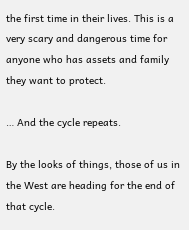the first time in their lives. This is a very scary and dangerous time for anyone who has assets and family they want to protect.

… And the cycle repeats.

By the looks of things, those of us in the West are heading for the end of that cycle.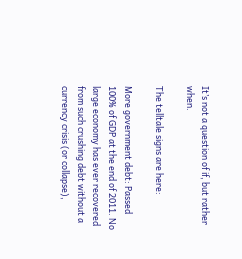It’s not a question of if, but rather when.

The telltale signs are here:

More government debt: Passed 100% of GDP at the end of 2011. No large economy has ever recovered from such crushing debt without a currency crisis (or collapse),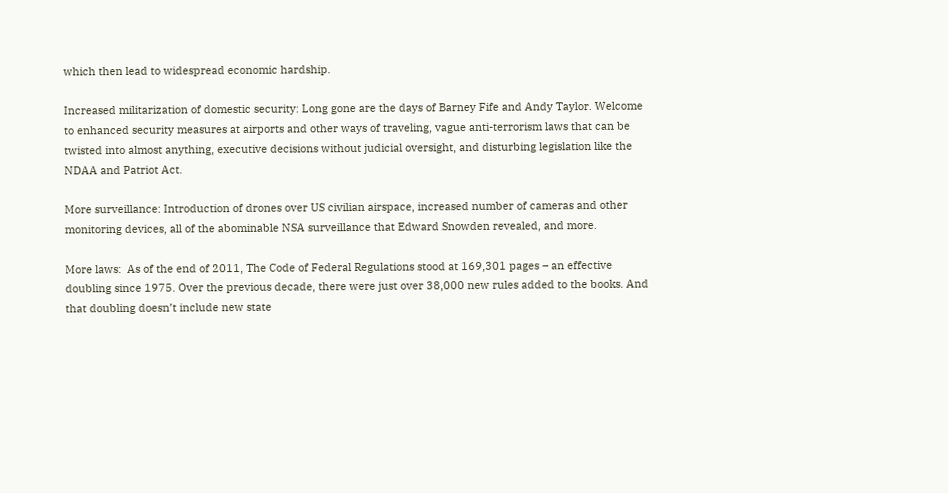which then lead to widespread economic hardship.

Increased militarization of domestic security: Long gone are the days of Barney Fife and Andy Taylor. Welcome to enhanced security measures at airports and other ways of traveling, vague anti-terrorism laws that can be twisted into almost anything, executive decisions without judicial oversight, and disturbing legislation like the NDAA and Patriot Act.

More surveillance: Introduction of drones over US civilian airspace, increased number of cameras and other monitoring devices, all of the abominable NSA surveillance that Edward Snowden revealed, and more.

More laws:  As of the end of 2011, The Code of Federal Regulations stood at 169,301 pages – an effective doubling since 1975. Over the previous decade, there were just over 38,000 new rules added to the books. And that doubling doesn’t include new state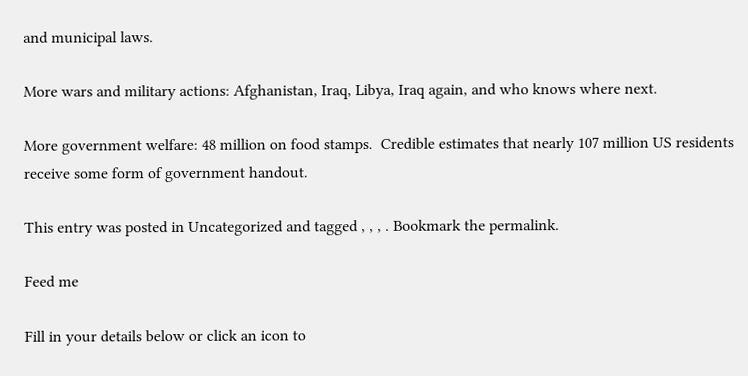and municipal laws.

More wars and military actions: Afghanistan, Iraq, Libya, Iraq again, and who knows where next.

More government welfare: 48 million on food stamps.  Credible estimates that nearly 107 million US residents receive some form of government handout.

This entry was posted in Uncategorized and tagged , , , . Bookmark the permalink.

Feed me

Fill in your details below or click an icon to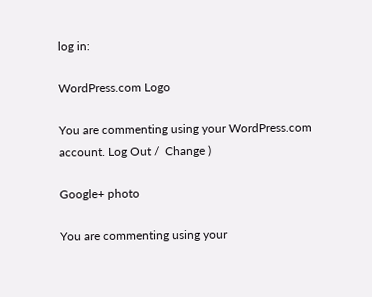log in:

WordPress.com Logo

You are commenting using your WordPress.com account. Log Out /  Change )

Google+ photo

You are commenting using your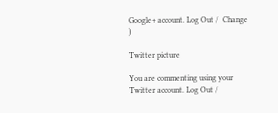Google+ account. Log Out /  Change )

Twitter picture

You are commenting using your Twitter account. Log Out /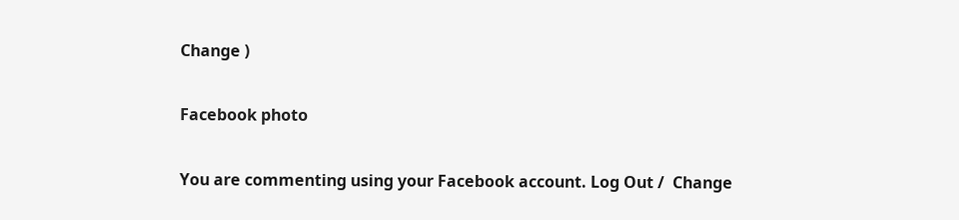Change )

Facebook photo

You are commenting using your Facebook account. Log Out /  Change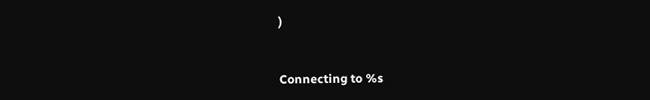)


Connecting to %s